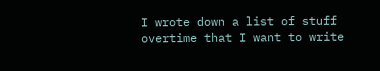I wrote down a list of stuff overtime that I want to write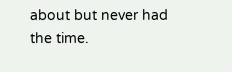about but never had the time.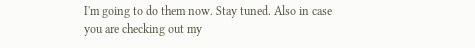I'm going to do them now. Stay tuned. Also in case you are checking out my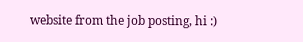website from the job posting, hi :)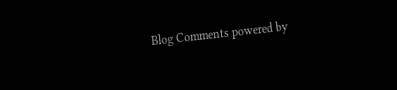Blog Comments powered by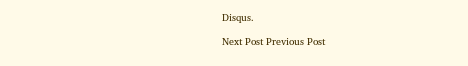Disqus.

Next Post Previous Post